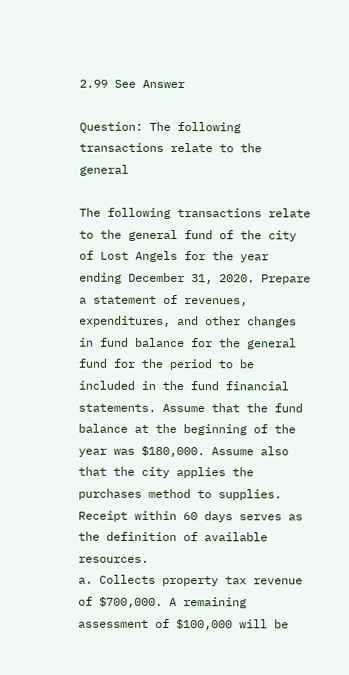2.99 See Answer

Question: The following transactions relate to the general

The following transactions relate to the general fund of the city of Lost Angels for the year ending December 31, 2020. Prepare a statement of revenues, expenditures, and other changes in fund balance for the general fund for the period to be included in the fund financial statements. Assume that the fund balance at the beginning of the year was $180,000. Assume also that the city applies the purchases method to supplies. Receipt within 60 days serves as the definition of available resources.
a. Collects property tax revenue of $700,000. A remaining assessment of $100,000 will be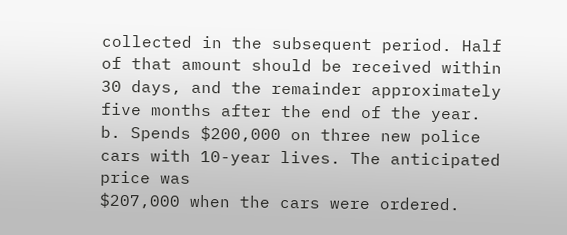collected in the subsequent period. Half of that amount should be received within 30 days, and the remainder approximately five months after the end of the year.
b. Spends $200,000 on three new police cars with 10-year lives. The anticipated price was
$207,000 when the cars were ordered.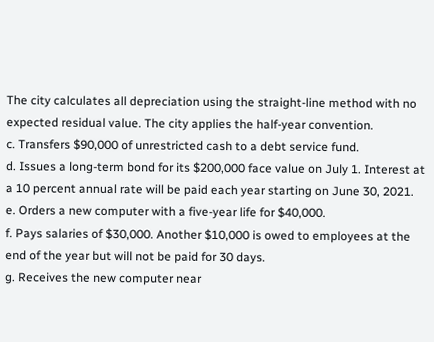The city calculates all depreciation using the straight-line method with no expected residual value. The city applies the half-year convention.
c. Transfers $90,000 of unrestricted cash to a debt service fund.
d. Issues a long-term bond for its $200,000 face value on July 1. Interest at a 10 percent annual rate will be paid each year starting on June 30, 2021.
e. Orders a new computer with a five-year life for $40,000.
f. Pays salaries of $30,000. Another $10,000 is owed to employees at the end of the year but will not be paid for 30 days.
g. Receives the new computer near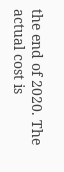the end of 2020. The actual cost is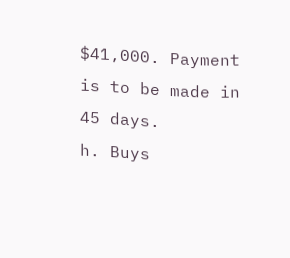$41,000. Payment is to be made in 45 days.
h. Buys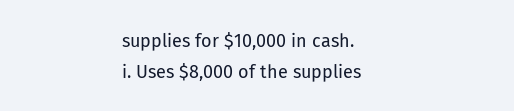supplies for $10,000 in cash.
i. Uses $8,000 of the supplies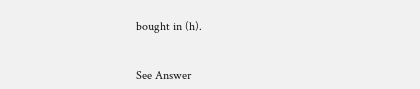bought in (h).


See Answer